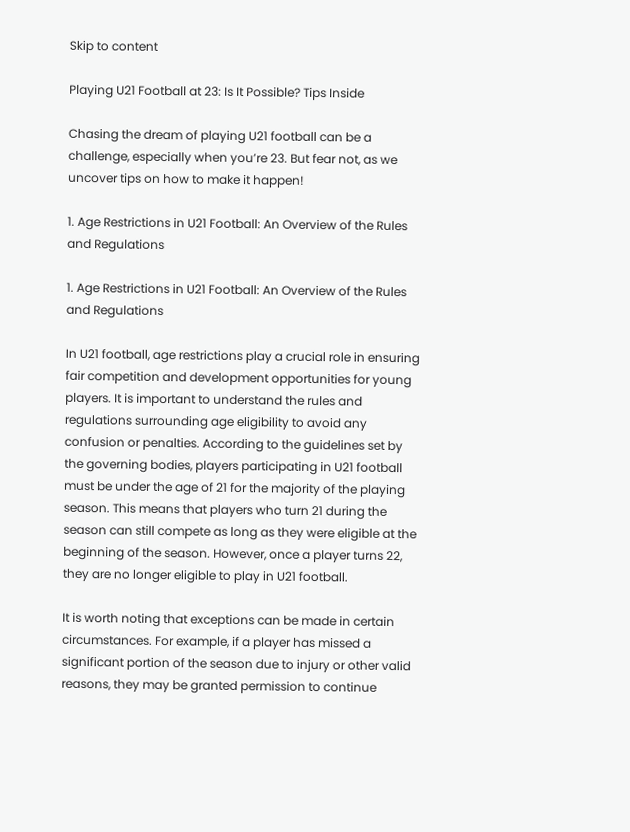Skip to content

Playing U21 Football at 23: Is It Possible? Tips Inside

Chasing the dream of playing U21 football can be a challenge, especially when you’re 23. But fear not, as we uncover tips on how to make it happen!

1. Age Restrictions in U21 Football: An Overview of the Rules and Regulations

1. Age Restrictions in U21 Football: An Overview of the Rules and Regulations

In U21 football, age restrictions play a crucial role in ensuring fair competition and development opportunities for young players. It is important to understand the rules and regulations surrounding age eligibility to avoid any confusion or penalties. According to the guidelines set by the governing bodies, players participating in U21 football must be under the age of 21 for the majority of the playing season. This means that players who turn 21 during the season can still compete as long as they were eligible at the beginning of the season. However, once a player turns 22, they are no longer eligible to play in U21 football.

It is worth noting that exceptions can be made in certain circumstances. For example, if a player has missed a significant portion of the season due to injury or other valid reasons, they may be granted permission to continue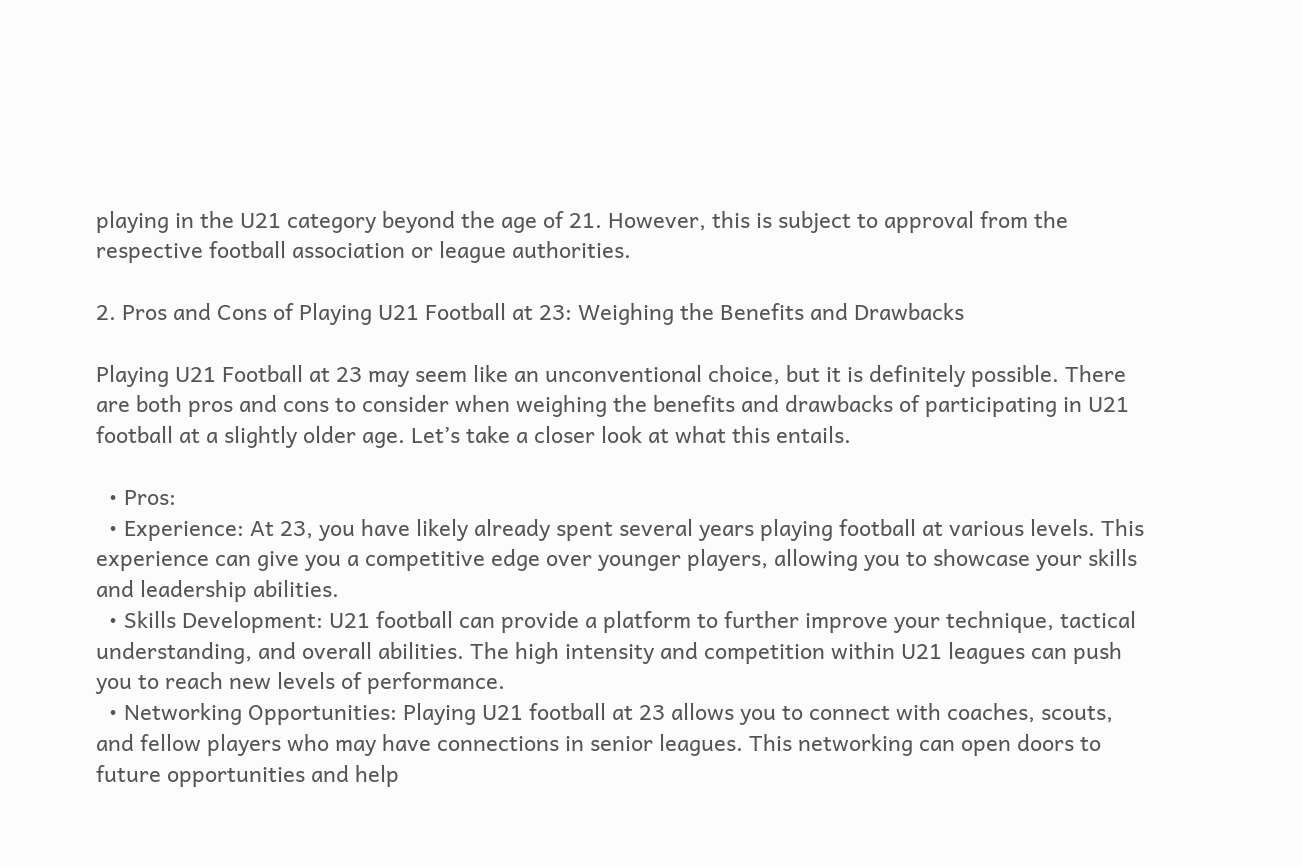playing in the U21 category beyond the age of 21. However, this is subject to approval from the respective football association or league authorities.

2. Pros and Cons of Playing U21 Football at 23: Weighing the Benefits and Drawbacks

Playing U21 Football at 23 may seem like an unconventional choice, but it is definitely possible. There are both pros and cons to consider when weighing the benefits and drawbacks of participating in U21 football at a slightly older age. Let’s take a closer look at what this entails.

  • Pros:
  • Experience: At 23, you have likely already spent several years playing football at various levels. This experience can give you a competitive edge over younger players, allowing you to showcase your skills and leadership abilities.
  • Skills Development: U21 football can provide a platform to further improve your technique, tactical understanding, and overall abilities. The high intensity and competition within U21 leagues can push you to reach new levels of performance.
  • Networking Opportunities: Playing U21 football at 23 allows you to connect with coaches, scouts, and fellow players who may have connections in senior leagues. This networking can open doors to future opportunities and help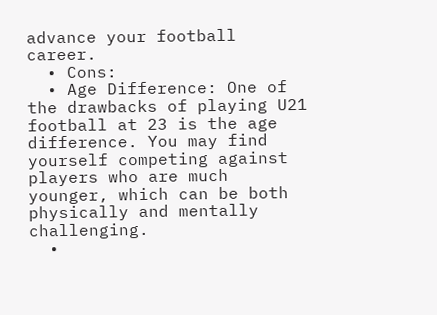advance your football career.
  • Cons:
  • Age Difference: One of the drawbacks of playing U21 football at 23 is the age difference. You may find yourself competing against players who are much younger, which can be both physically and mentally challenging.
  •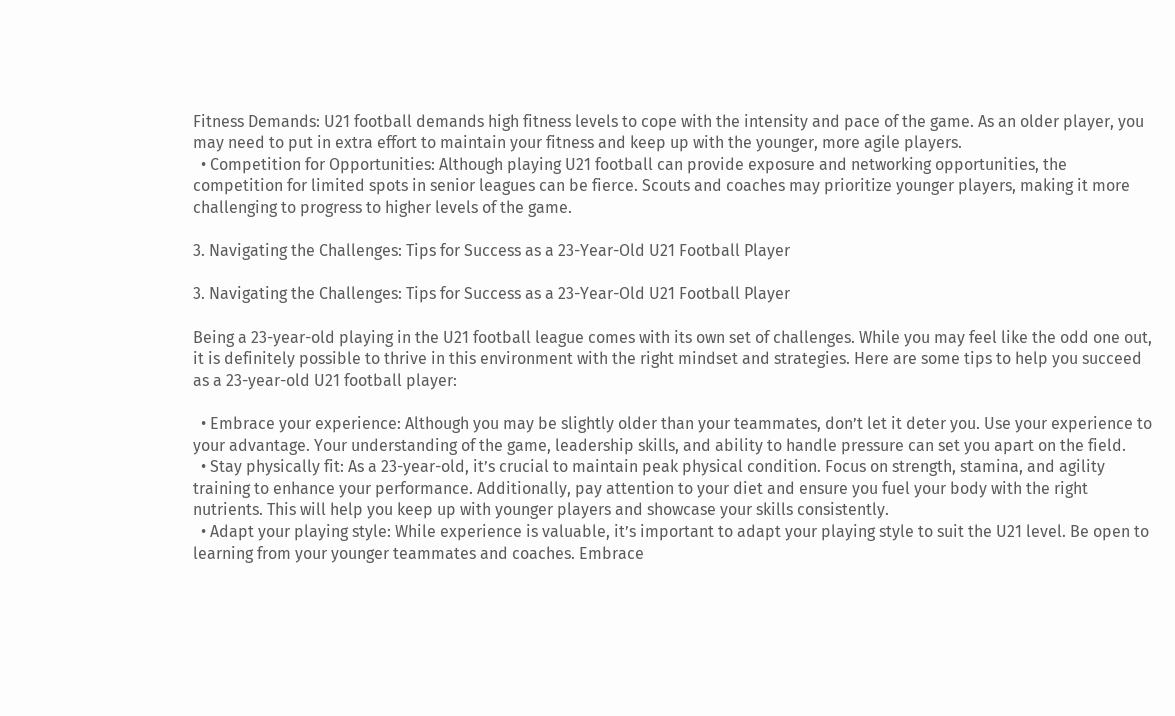Fitness Demands: U21 football demands high fitness levels to cope with the intensity and pace of the game. As an older player, you may need to put in extra effort to maintain your fitness and keep up with the younger, more agile players.
  • Competition for Opportunities: Although playing U21 football can provide exposure and networking opportunities, the competition for limited spots in senior leagues can be fierce. Scouts and coaches may prioritize younger players, making it more challenging to progress to higher levels of the game.

3. Navigating the Challenges: Tips for Success as a 23-Year-Old U21 Football Player

3. Navigating the Challenges: Tips for Success as a 23-Year-Old U21 Football Player

Being a 23-year-old playing in the U21 football league comes with its own set of challenges. While you may feel like the odd one out, it is definitely possible to thrive in this environment with the right mindset and strategies. Here are some tips to help you succeed as a 23-year-old U21 football player:

  • Embrace your experience: Although you may be slightly older than your teammates, don’t let it deter you. Use your experience to your advantage. Your understanding of the game, leadership skills, and ability to handle pressure can set you apart on the field.
  • Stay physically fit: As a 23-year-old, it’s crucial to maintain peak physical condition. Focus on strength, stamina, and agility training to enhance your performance. Additionally, pay attention to your diet and ensure you fuel your body with the right nutrients. This will help you keep up with younger players and showcase your skills consistently.
  • Adapt your playing style: While experience is valuable, it’s important to adapt your playing style to suit the U21 level. Be open to learning from your younger teammates and coaches. Embrace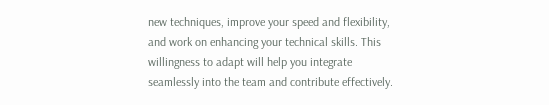new techniques, improve your speed and flexibility, and work on enhancing your technical skills. This willingness to adapt will help you integrate seamlessly into the team and contribute effectively.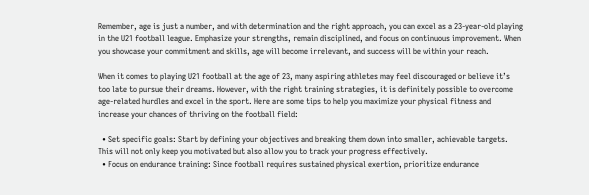Remember, age is just a number, and with determination and the right approach, you can excel as a 23-year-old playing in the U21 football league. Emphasize your strengths, remain disciplined, and focus on continuous improvement. When you showcase your commitment and skills, age will become irrelevant, and success will be within your reach.

When it comes to playing U21 football at the age of 23, many aspiring athletes may feel discouraged or believe it’s too late to pursue their dreams. However, with the right training strategies, it is definitely possible to overcome age-related hurdles and excel in the sport. Here are some tips to help you maximize your physical fitness and increase your chances of thriving on the football field:

  • Set specific goals: Start by defining your objectives and breaking them down into smaller, achievable targets. This will not only keep you motivated but also allow you to track your progress effectively.
  • Focus on endurance training: Since football requires sustained physical exertion, prioritize endurance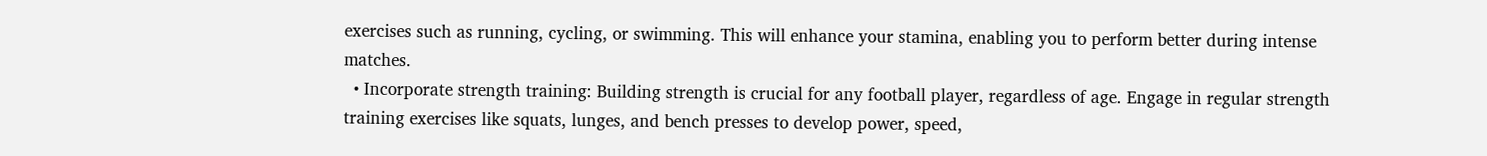exercises such as running, cycling, or swimming. This will enhance your stamina, enabling you to perform better during intense matches.
  • Incorporate strength training: Building strength is crucial for any football player, regardless of age. Engage in regular strength training exercises like squats, lunges, and bench presses to develop power, speed,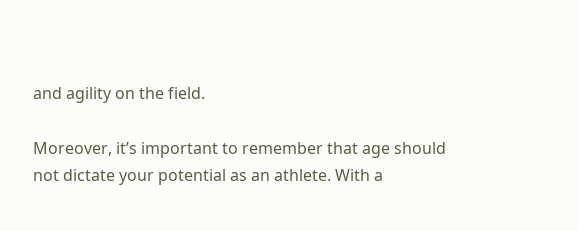and agility on the field.

Moreover, it’s important to remember that age should not dictate your potential as an athlete. With a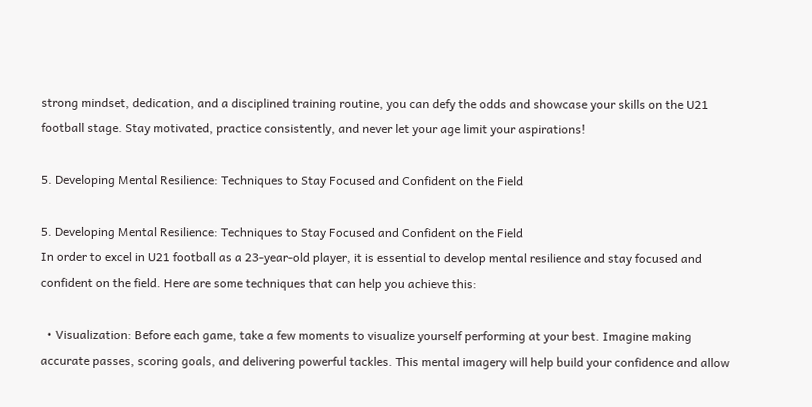strong mindset, dedication, and a disciplined training routine, you can defy the odds and showcase your skills on the U21 football stage. Stay motivated, practice consistently, and never let your age limit your aspirations!

5. Developing Mental Resilience: Techniques to Stay Focused and Confident on the Field

5. Developing Mental Resilience: Techniques to Stay Focused and Confident on the Field
In order to excel in U21 football as a 23-year-old player, it is essential to develop mental resilience and stay focused and confident on the field. Here are some techniques that can help you achieve this:

  • Visualization: Before each game, take a few moments to visualize yourself performing at your best. Imagine making accurate passes, scoring goals, and delivering powerful tackles. This mental imagery will help build your confidence and allow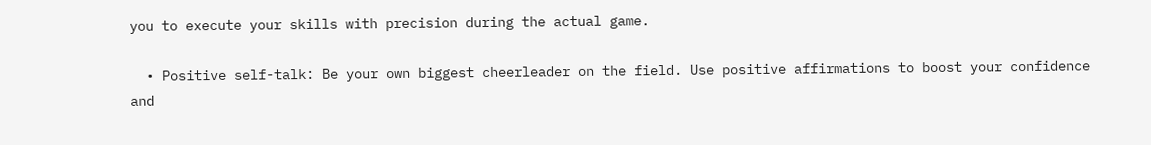you to execute your skills with precision during the actual game.

  • Positive self-talk: Be your own biggest cheerleader on the field. Use positive affirmations to boost your confidence and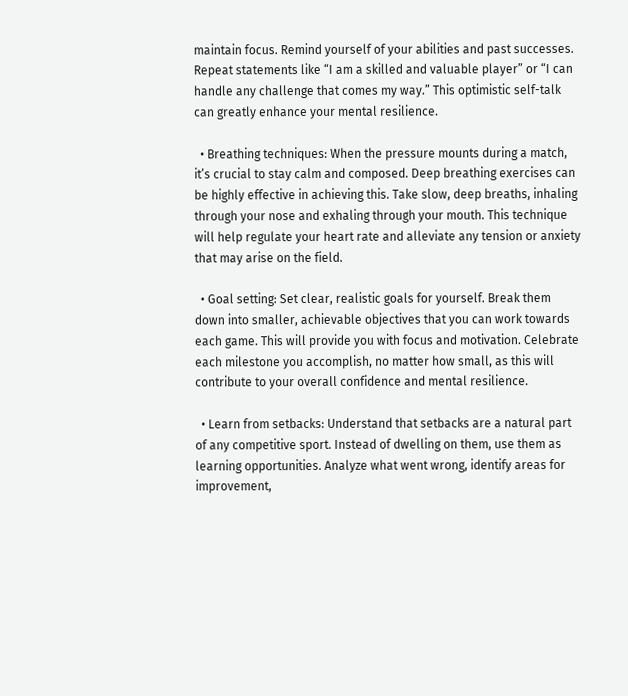maintain focus. Remind yourself of your abilities and past successes. Repeat statements like “I am a skilled and valuable player” or “I can handle any challenge that comes my way.” This optimistic self-talk can greatly enhance your mental resilience.

  • Breathing techniques: When the pressure mounts during a match, it’s crucial to stay calm and composed. Deep breathing exercises can be highly effective in achieving this. Take slow, deep breaths, inhaling through your nose and exhaling through your mouth. This technique will help regulate your heart rate and alleviate any tension or anxiety that may arise on the field.

  • Goal setting: Set clear, realistic goals for yourself. Break them down into smaller, achievable objectives that you can work towards each game. This will provide you with focus and motivation. Celebrate each milestone you accomplish, no matter how small, as this will contribute to your overall confidence and mental resilience.

  • Learn from setbacks: Understand that setbacks are a natural part of any competitive sport. Instead of dwelling on them, use them as learning opportunities. Analyze what went wrong, identify areas for improvement,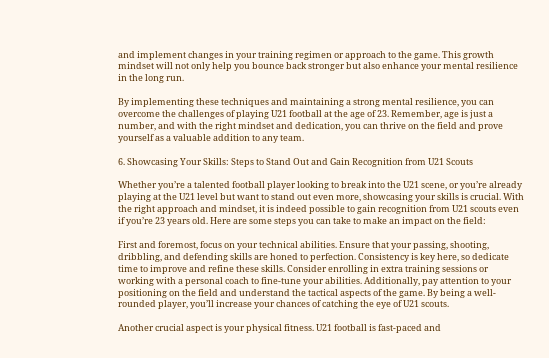and implement changes in your training regimen or approach to the game. This growth mindset will not only help you bounce back stronger but also enhance your mental resilience in the long run.

By implementing these techniques and maintaining a strong mental resilience, you can overcome the challenges of playing U21 football at the age of 23. Remember, age is just a number, and with the right mindset and dedication, you can thrive on the field and prove yourself as a valuable addition to any team.

6. Showcasing Your Skills: Steps to Stand Out and Gain Recognition from U21 Scouts

Whether you’re a talented football player looking to break into the U21 scene, or you’re already playing at the U21 level but want to stand out even more, showcasing your skills is crucial. With the right approach and mindset, it is indeed possible to gain recognition from U21 scouts even if you’re 23 years old. Here are some steps you can take to make an impact on the field:

First and foremost, focus on your technical abilities. Ensure that your passing, shooting, dribbling, and defending skills are honed to perfection. Consistency is key here, so dedicate time to improve and refine these skills. Consider enrolling in extra training sessions or working with a personal coach to fine-tune your abilities. Additionally, pay attention to your positioning on the field and understand the tactical aspects of the game. By being a well-rounded player, you’ll increase your chances of catching the eye of U21 scouts.

Another crucial aspect is your physical fitness. U21 football is fast-paced and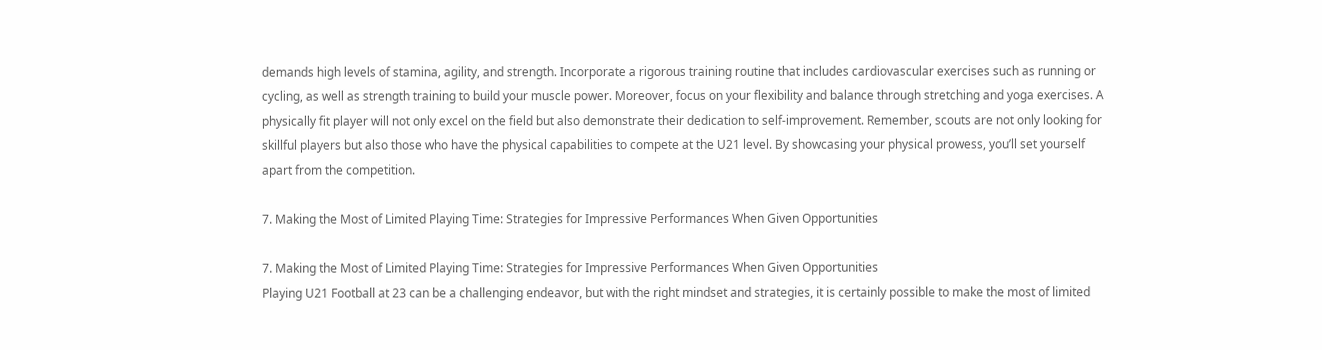demands high levels of stamina, agility, and strength. Incorporate a rigorous training routine that includes cardiovascular exercises such as running or cycling, as well as strength training to build your muscle power. Moreover, focus on your flexibility and balance through stretching and yoga exercises. A physically fit player will not only excel on the field but also demonstrate their dedication to self-improvement. Remember, scouts are not only looking for skillful players but also those who have the physical capabilities to compete at the U21 level. By showcasing your physical prowess, you’ll set yourself apart from the competition.

7. Making the Most of Limited Playing Time: Strategies for Impressive Performances When Given Opportunities

7. Making the Most of Limited Playing Time: Strategies for Impressive Performances When Given Opportunities
Playing U21 Football at 23 can be a challenging endeavor, but with the right mindset and strategies, it is certainly possible to make the most of limited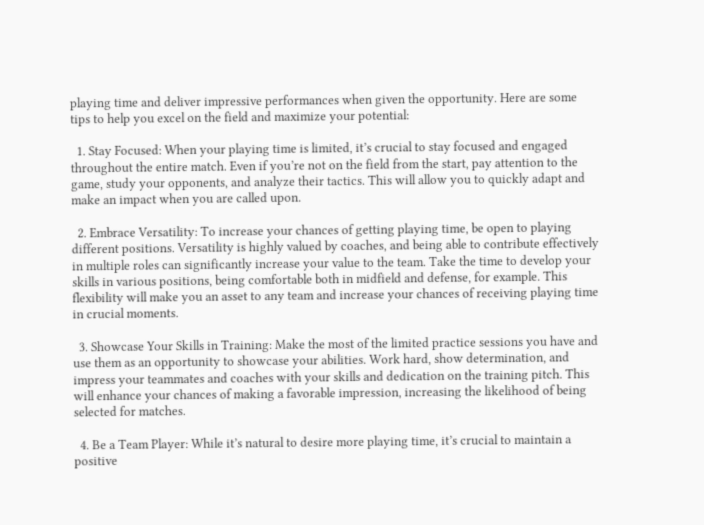playing time and deliver impressive performances when given the opportunity. Here are some tips to help you excel on the field and maximize your potential:

  1. Stay Focused: When your playing time is limited, it’s crucial to stay focused and engaged throughout the entire match. Even if you’re not on the field from the start, pay attention to the game, study your opponents, and analyze their tactics. This will allow you to quickly adapt and make an impact when you are called upon.

  2. Embrace Versatility: To increase your chances of getting playing time, be open to playing different positions. Versatility is highly valued by coaches, and being able to contribute effectively in multiple roles can significantly increase your value to the team. Take the time to develop your skills in various positions, being comfortable both in midfield and defense, for example. This flexibility will make you an asset to any team and increase your chances of receiving playing time in crucial moments.

  3. Showcase Your Skills in Training: Make the most of the limited practice sessions you have and use them as an opportunity to showcase your abilities. Work hard, show determination, and impress your teammates and coaches with your skills and dedication on the training pitch. This will enhance your chances of making a favorable impression, increasing the likelihood of being selected for matches.

  4. Be a Team Player: While it’s natural to desire more playing time, it’s crucial to maintain a positive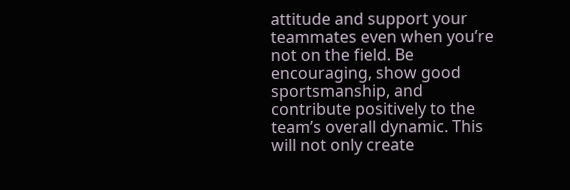attitude and support your teammates even when you’re not on the field. Be encouraging, show good sportsmanship, and contribute positively to the team’s overall dynamic. This will not only create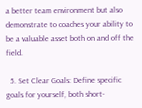a better team environment but also demonstrate to coaches your ability to be a valuable asset both on and off the field.

  5. Set Clear Goals: Define specific goals for yourself, both short-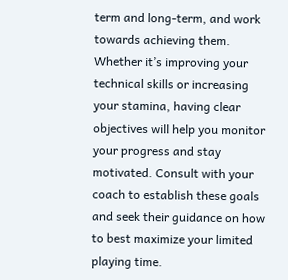term and long-term, and work towards achieving them. Whether it’s improving your technical skills or increasing your stamina, having clear objectives will help you monitor your progress and stay motivated. Consult with your coach to establish these goals and seek their guidance on how to best maximize your limited playing time.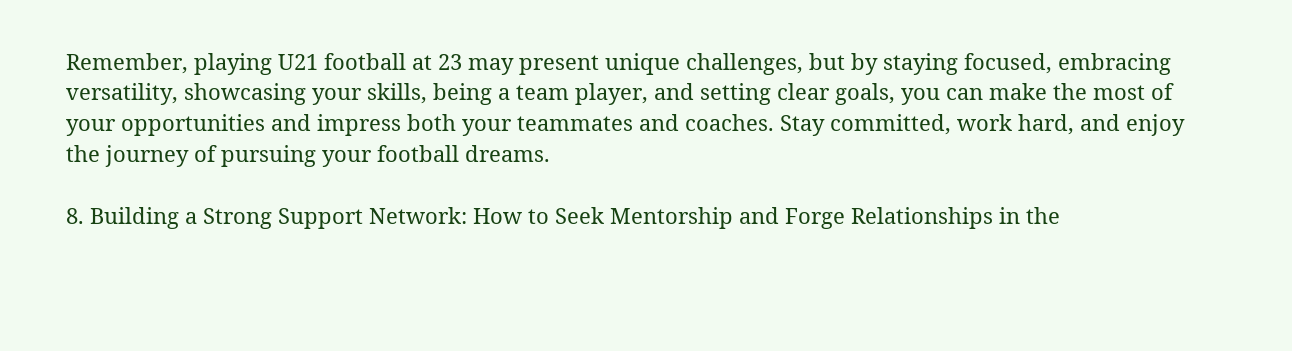Remember, playing U21 football at 23 may present unique challenges, but by staying focused, embracing versatility, showcasing your skills, being a team player, and setting clear goals, you can make the most of your opportunities and impress both your teammates and coaches. Stay committed, work hard, and enjoy the journey of pursuing your football dreams.

8. Building a Strong Support Network: How to Seek Mentorship and Forge Relationships in the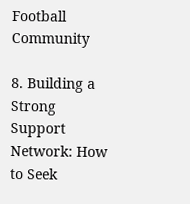Football Community

8. Building a Strong Support Network: How to Seek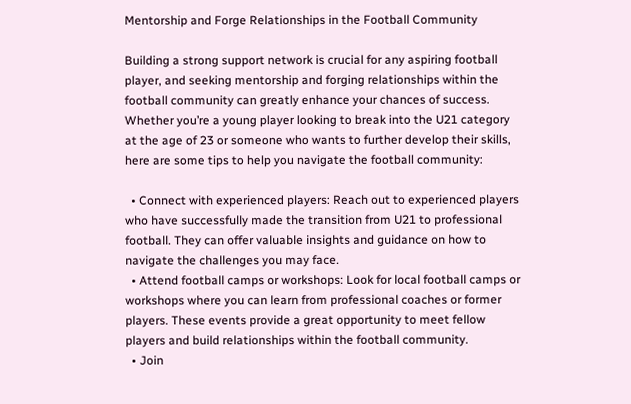Mentorship and Forge Relationships in the Football Community

Building a strong support network is crucial for any aspiring football player, and seeking mentorship and forging relationships within the football community can greatly enhance your chances of success. Whether you’re a young player looking to break into the U21 category at the age of 23 or someone who wants to further develop their skills, here are some tips to help you navigate the football community:

  • Connect with experienced players: Reach out to experienced players who have successfully made the transition from U21 to professional football. They can offer valuable insights and guidance on how to navigate the challenges you may face.
  • Attend football camps or workshops: Look for local football camps or workshops where you can learn from professional coaches or former players. These events provide a great opportunity to meet fellow players and build relationships within the football community.
  • Join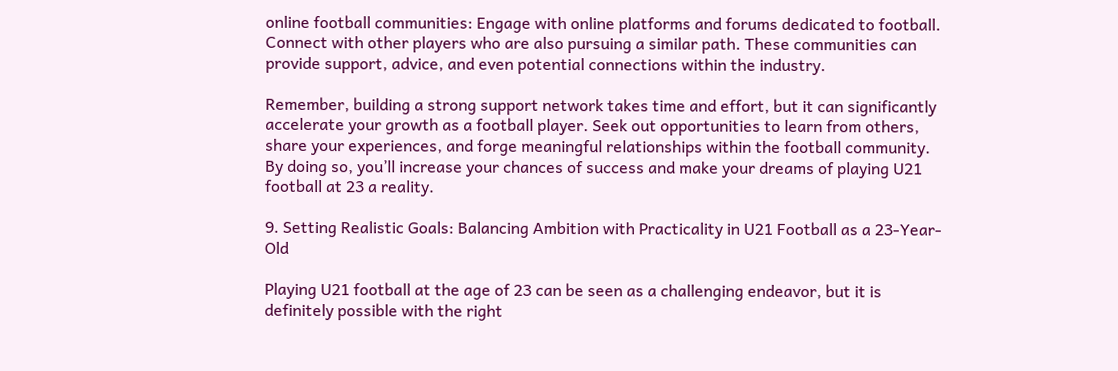online football communities: Engage with online platforms and forums dedicated to football. Connect with other players who are also pursuing a similar path. These communities can provide support, advice, and even potential connections within the industry.

Remember, building a strong support network takes time and effort, but it can significantly accelerate your growth as a football player. Seek out opportunities to learn from others, share your experiences, and forge meaningful relationships within the football community. By doing so, you’ll increase your chances of success and make your dreams of playing U21 football at 23 a reality.

9. Setting Realistic Goals: Balancing Ambition with Practicality in U21 Football as a 23-Year-Old

Playing U21 football at the age of 23 can be seen as a challenging endeavor, but it is definitely possible with the right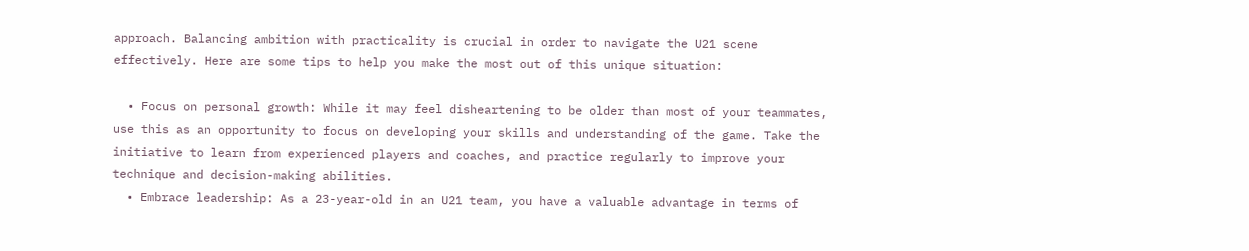approach. Balancing ambition with practicality is crucial in order to navigate the U21 scene effectively. Here are some tips to help you make the most out of this unique situation:

  • Focus on personal growth: While it may feel disheartening to be older than most of your teammates, use this as an opportunity to focus on developing your skills and understanding of the game. Take the initiative to learn from experienced players and coaches, and practice regularly to improve your technique and decision-making abilities.
  • Embrace leadership: As a 23-year-old in an U21 team, you have a valuable advantage in terms of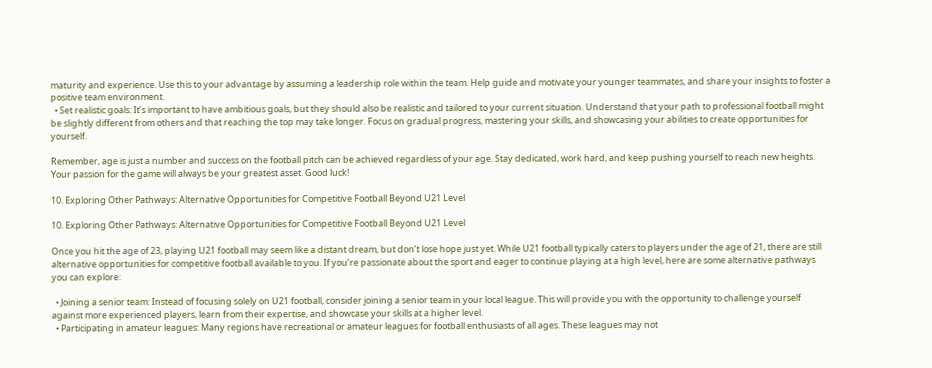maturity and experience. Use this to your advantage by assuming a leadership role within the team. Help guide and motivate your younger teammates, and share your insights to foster a positive team environment.
  • Set realistic goals: It’s important to have ambitious goals, but they should also be realistic and tailored to your current situation. Understand that your path to professional football might be slightly different from others and that reaching the top may take longer. Focus on gradual progress, mastering your skills, and showcasing your abilities to create opportunities for yourself.

Remember, age is just a number and success on the football pitch can be achieved regardless of your age. Stay dedicated, work hard, and keep pushing yourself to reach new heights. Your passion for the game will always be your greatest asset. Good luck!

10. Exploring Other Pathways: Alternative Opportunities for Competitive Football Beyond U21 Level

10. Exploring Other Pathways: Alternative Opportunities for Competitive Football Beyond U21 Level

Once you hit the age of 23, playing U21 football may seem like a distant dream, but don’t lose hope just yet. While U21 football typically caters to players under the age of 21, there are still alternative opportunities for competitive football available to you. If you’re passionate about the sport and eager to continue playing at a high level, here are some alternative pathways you can explore:

  • Joining a senior team: Instead of focusing solely on U21 football, consider joining a senior team in your local league. This will provide you with the opportunity to challenge yourself against more experienced players, learn from their expertise, and showcase your skills at a higher level.
  • Participating in amateur leagues: Many regions have recreational or amateur leagues for football enthusiasts of all ages. These leagues may not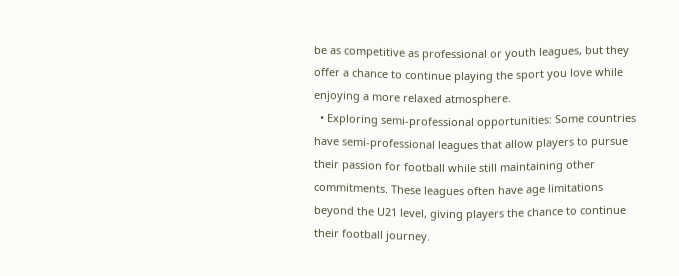be as competitive as professional or youth leagues, but they offer a chance to continue playing the sport you love while enjoying a more relaxed atmosphere.
  • Exploring semi-professional opportunities: Some countries have semi-professional leagues that allow players to pursue their passion for football while still maintaining other commitments. These leagues often have age limitations beyond the U21 level, giving players the chance to continue their football journey.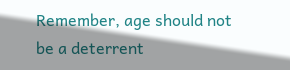Remember, age should not be a deterrent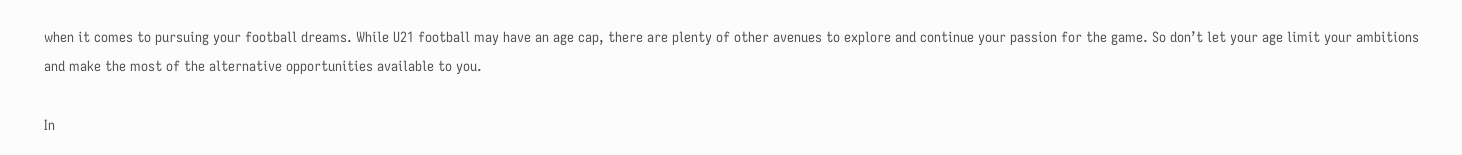when it comes to pursuing your football dreams. While U21 football may have an age cap, there are plenty of other avenues to explore and continue your passion for the game. So don’t let your age limit your ambitions and make the most of the alternative opportunities available to you.

In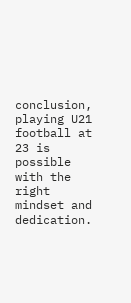conclusion, playing U21 football at 23 is possible with the right mindset and dedication.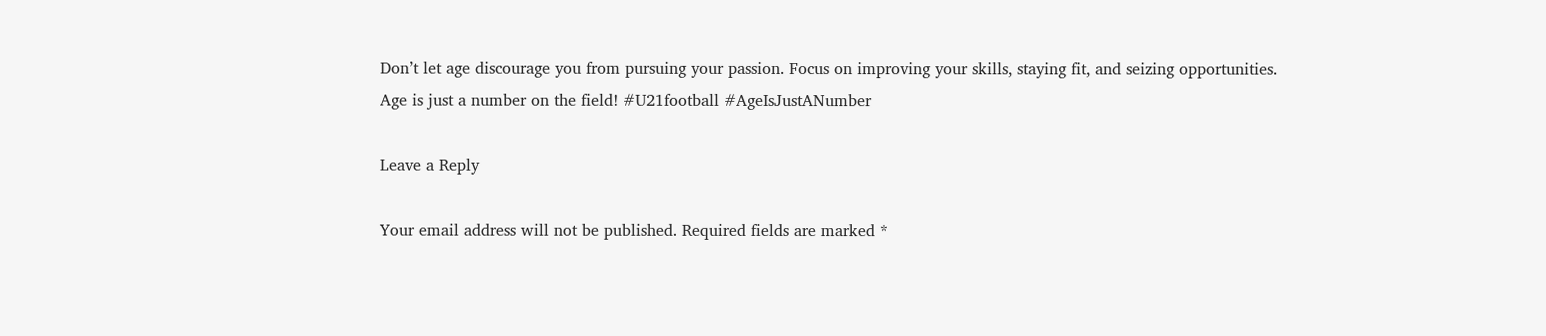Don’t let age discourage you from pursuing your passion. Focus on improving your skills, staying fit, and seizing opportunities. Age is just a number on the field! #U21football #AgeIsJustANumber

Leave a Reply

Your email address will not be published. Required fields are marked *